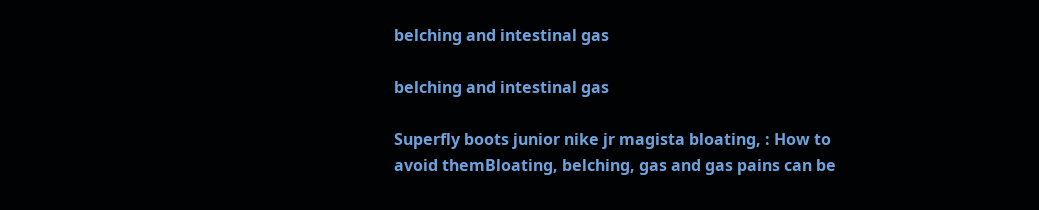belching and intestinal gas

belching and intestinal gas

Superfly boots junior nike jr magista bloating, : How to avoid themBloating, belching, gas and gas pains can be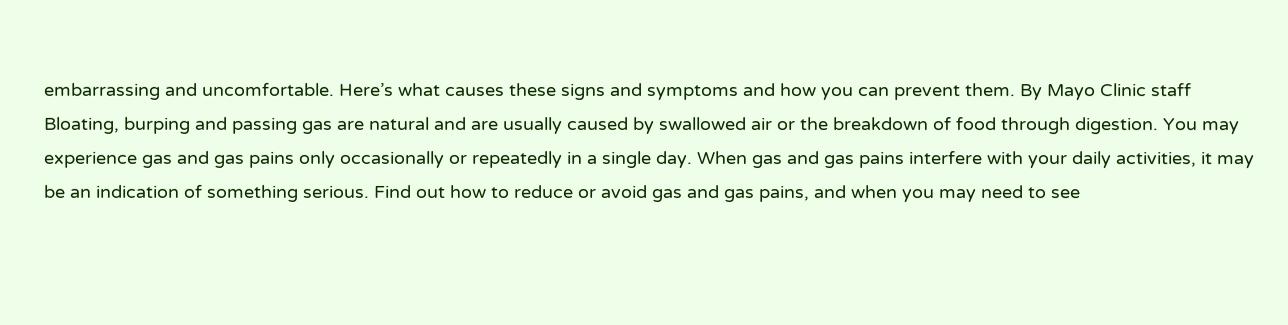embarrassing and uncomfortable. Here’s what causes these signs and symptoms and how you can prevent them. By Mayo Clinic staff Bloating, burping and passing gas are natural and are usually caused by swallowed air or the breakdown of food through digestion. You may experience gas and gas pains only occasionally or repeatedly in a single day. When gas and gas pains interfere with your daily activities, it may be an indication of something serious. Find out how to reduce or avoid gas and gas pains, and when you may need to see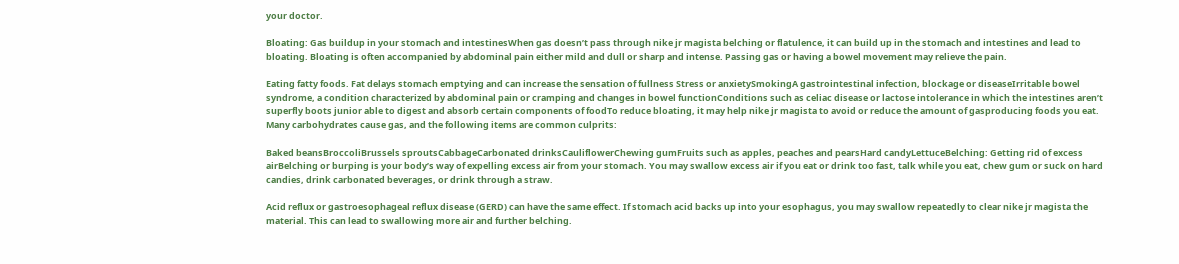your doctor.

Bloating: Gas buildup in your stomach and intestinesWhen gas doesn’t pass through nike jr magista belching or flatulence, it can build up in the stomach and intestines and lead to bloating. Bloating is often accompanied by abdominal pain either mild and dull or sharp and intense. Passing gas or having a bowel movement may relieve the pain.

Eating fatty foods. Fat delays stomach emptying and can increase the sensation of fullness Stress or anxietySmokingA gastrointestinal infection, blockage or diseaseIrritable bowel syndrome, a condition characterized by abdominal pain or cramping and changes in bowel functionConditions such as celiac disease or lactose intolerance in which the intestines aren’t superfly boots junior able to digest and absorb certain components of foodTo reduce bloating, it may help nike jr magista to avoid or reduce the amount of gasproducing foods you eat. Many carbohydrates cause gas, and the following items are common culprits:

Baked beansBroccoliBrussels sproutsCabbageCarbonated drinksCauliflowerChewing gumFruits such as apples, peaches and pearsHard candyLettuceBelching: Getting rid of excess airBelching or burping is your body’s way of expelling excess air from your stomach. You may swallow excess air if you eat or drink too fast, talk while you eat, chew gum or suck on hard candies, drink carbonated beverages, or drink through a straw.

Acid reflux or gastroesophageal reflux disease (GERD) can have the same effect. If stomach acid backs up into your esophagus, you may swallow repeatedly to clear nike jr magista the material. This can lead to swallowing more air and further belching.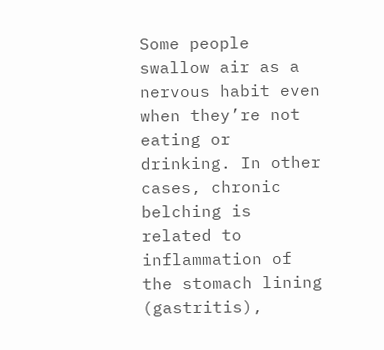Some people swallow air as a nervous habit even when they’re not eating or drinking. In other cases, chronic belching is related to inflammation of the stomach lining (gastritis),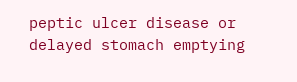peptic ulcer disease or delayed stomach emptying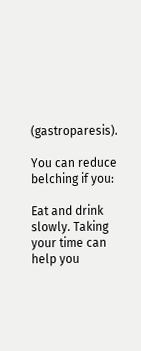(gastroparesis).

You can reduce belching if you:

Eat and drink slowly. Taking your time can help you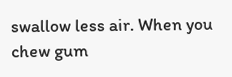swallow less air. When you chew gum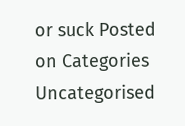or suck Posted on Categories Uncategorised